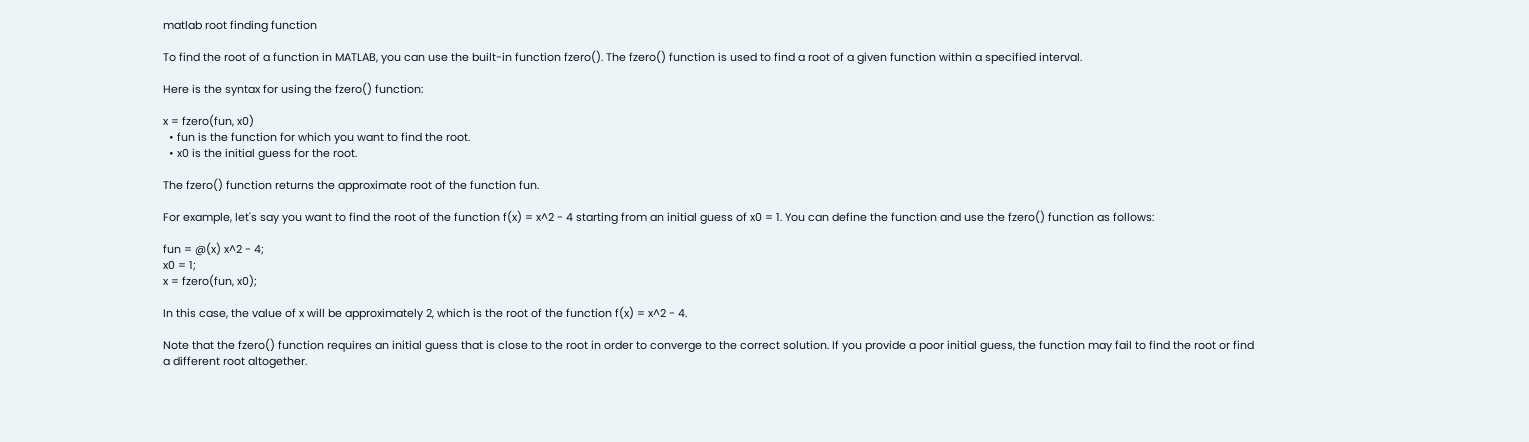matlab root finding function

To find the root of a function in MATLAB, you can use the built-in function fzero(). The fzero() function is used to find a root of a given function within a specified interval.

Here is the syntax for using the fzero() function:

x = fzero(fun, x0)
  • fun is the function for which you want to find the root.
  • x0 is the initial guess for the root.

The fzero() function returns the approximate root of the function fun.

For example, let's say you want to find the root of the function f(x) = x^2 - 4 starting from an initial guess of x0 = 1. You can define the function and use the fzero() function as follows:

fun = @(x) x^2 - 4;
x0 = 1;
x = fzero(fun, x0);

In this case, the value of x will be approximately 2, which is the root of the function f(x) = x^2 - 4.

Note that the fzero() function requires an initial guess that is close to the root in order to converge to the correct solution. If you provide a poor initial guess, the function may fail to find the root or find a different root altogether.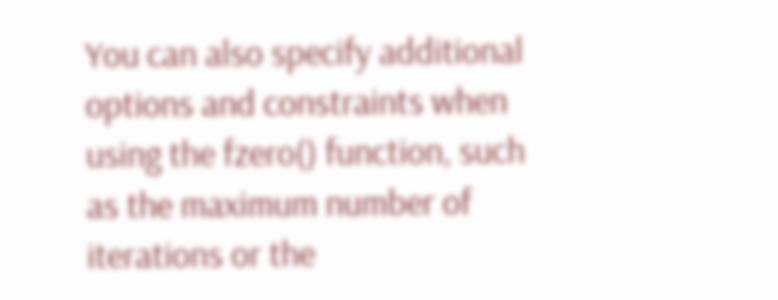You can also specify additional options and constraints when using the fzero() function, such as the maximum number of iterations or the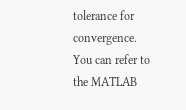tolerance for convergence. You can refer to the MATLAB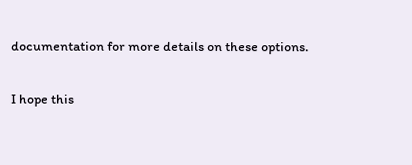documentation for more details on these options.

I hope this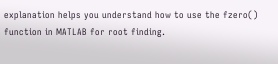explanation helps you understand how to use the fzero() function in MATLAB for root finding.